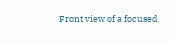Front view of a focused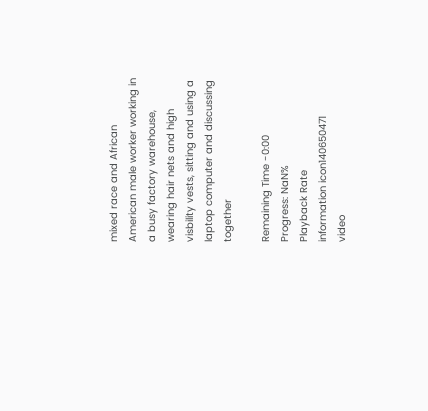mixed race and African American male worker working in a busy factory warehouse, wearing hair nets and high visbility vests, sitting and using a laptop computer and discussing together

Remaining Time -0:00
Progress: NaN%
Playback Rate
information icon140650471
video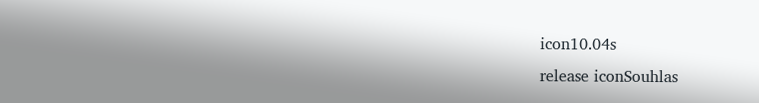icon10.04s
release iconSouhlas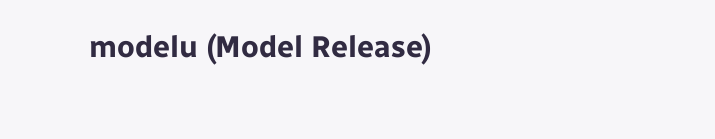modelu (Model Release)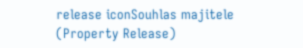release iconSouhlas majitele (Property Release)